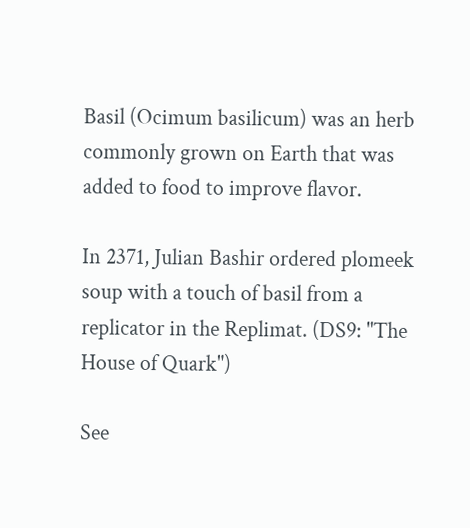Basil (Ocimum basilicum) was an herb commonly grown on Earth that was added to food to improve flavor.

In 2371, Julian Bashir ordered plomeek soup with a touch of basil from a replicator in the Replimat. (DS9: "The House of Quark")

See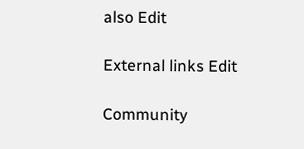also Edit

External links Edit

Community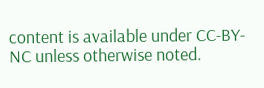content is available under CC-BY-NC unless otherwise noted.